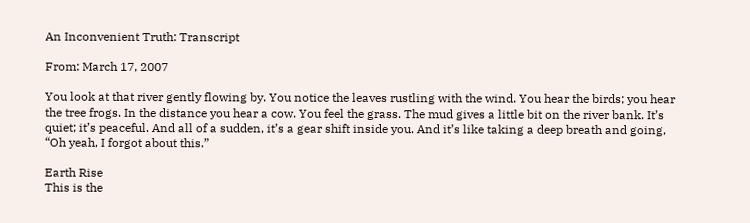An Inconvenient Truth: Transcript

From: March 17, 2007

You look at that river gently flowing by. You notice the leaves rustling with the wind. You hear the birds; you hear the tree frogs. In the distance you hear a cow. You feel the grass. The mud gives a little bit on the river bank. It’s quiet; it’s peaceful. And all of a sudden, it’s a gear shift inside you. And it’s like taking a deep breath and going, “Oh yeah, I forgot about this.”

Earth Rise
This is the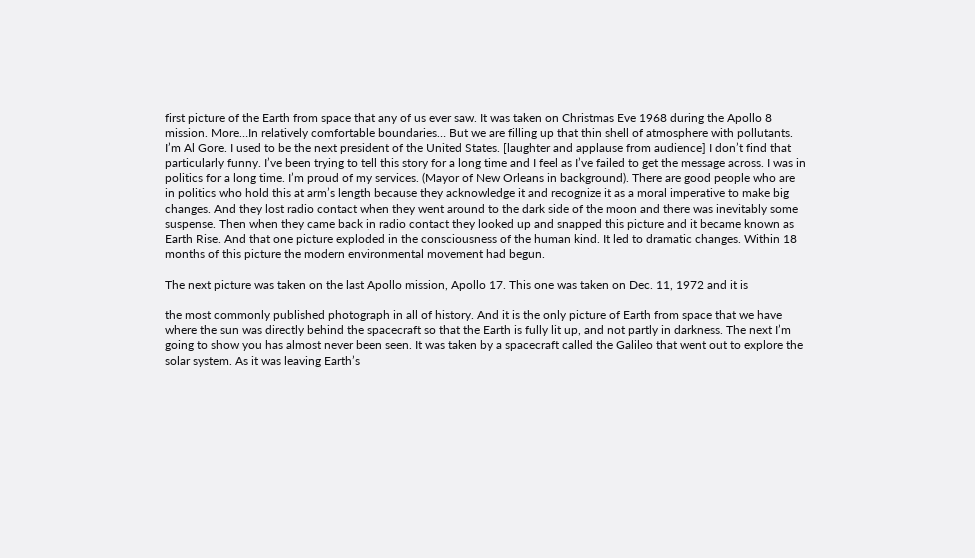first picture of the Earth from space that any of us ever saw. It was taken on Christmas Eve 1968 during the Apollo 8 mission. More…In relatively comfortable boundaries… But we are filling up that thin shell of atmosphere with pollutants. I’m Al Gore. I used to be the next president of the United States. [laughter and applause from audience] I don’t find that particularly funny. I’ve been trying to tell this story for a long time and I feel as I’ve failed to get the message across. I was in politics for a long time. I’m proud of my services. (Mayor of New Orleans in background). There are good people who are in politics who hold this at arm’s length because they acknowledge it and recognize it as a moral imperative to make big changes. And they lost radio contact when they went around to the dark side of the moon and there was inevitably some suspense. Then when they came back in radio contact they looked up and snapped this picture and it became known as Earth Rise. And that one picture exploded in the consciousness of the human kind. It led to dramatic changes. Within 18 months of this picture the modern environmental movement had begun.

The next picture was taken on the last Apollo mission, Apollo 17. This one was taken on Dec. 11, 1972 and it is

the most commonly published photograph in all of history. And it is the only picture of Earth from space that we have where the sun was directly behind the spacecraft so that the Earth is fully lit up, and not partly in darkness. The next I’m going to show you has almost never been seen. It was taken by a spacecraft called the Galileo that went out to explore the solar system. As it was leaving Earth’s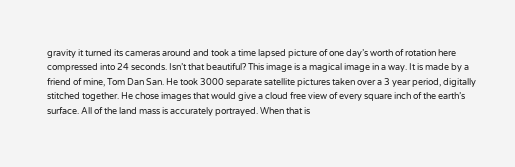gravity it turned its cameras around and took a time lapsed picture of one day’s worth of rotation here compressed into 24 seconds. Isn’t that beautiful? This image is a magical image in a way. It is made by a friend of mine, Tom Dan San. He took 3000 separate satellite pictures taken over a 3 year period, digitally stitched together. He chose images that would give a cloud free view of every square inch of the earth’s surface. All of the land mass is accurately portrayed. When that is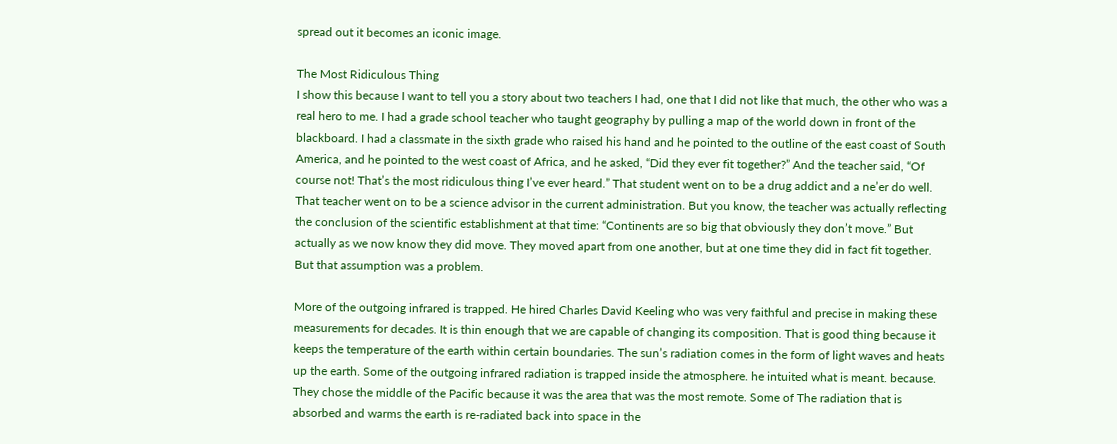spread out it becomes an iconic image.

The Most Ridiculous Thing
I show this because I want to tell you a story about two teachers I had, one that I did not like that much, the other who was a real hero to me. I had a grade school teacher who taught geography by pulling a map of the world down in front of the blackboard. I had a classmate in the sixth grade who raised his hand and he pointed to the outline of the east coast of South America, and he pointed to the west coast of Africa, and he asked, “Did they ever fit together?” And the teacher said, “Of course not! That’s the most ridiculous thing I’ve ever heard.” That student went on to be a drug addict and a ne’er do well. That teacher went on to be a science advisor in the current administration. But you know, the teacher was actually reflecting the conclusion of the scientific establishment at that time: “Continents are so big that obviously they don’t move.” But actually as we now know they did move. They moved apart from one another, but at one time they did in fact fit together. But that assumption was a problem.

More of the outgoing infrared is trapped. He hired Charles David Keeling who was very faithful and precise in making these measurements for decades. It is thin enough that we are capable of changing its composition. That is good thing because it keeps the temperature of the earth within certain boundaries. The sun’s radiation comes in the form of light waves and heats up the earth. Some of the outgoing infrared radiation is trapped inside the atmosphere. he intuited what is meant. because. They chose the middle of the Pacific because it was the area that was the most remote. Some of The radiation that is absorbed and warms the earth is re-radiated back into space in the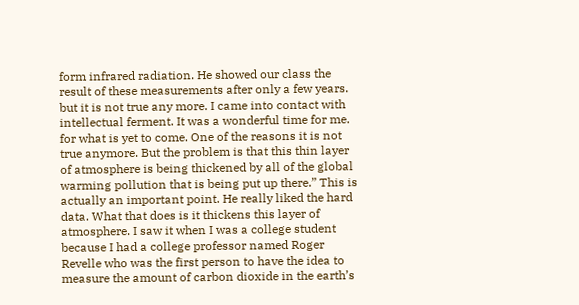form infrared radiation. He showed our class the result of these measurements after only a few years. but it is not true any more. I came into contact with intellectual ferment. It was a wonderful time for me. for what is yet to come. One of the reasons it is not true anymore. But the problem is that this thin layer of atmosphere is being thickened by all of the global warming pollution that is being put up there.” This is actually an important point. He really liked the hard data. What that does is it thickens this layer of atmosphere. I saw it when I was a college student because I had a college professor named Roger Revelle who was the first person to have the idea to measure the amount of carbon dioxide in the earth’s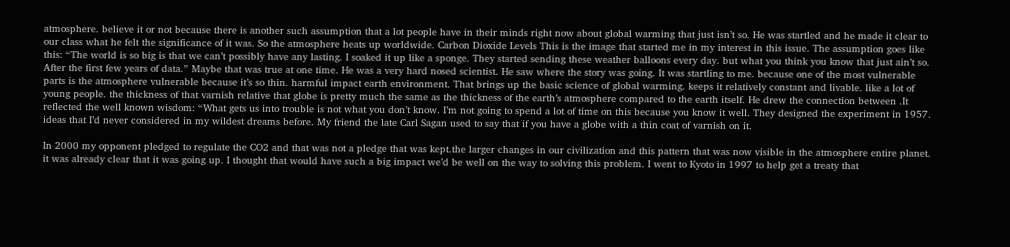atmosphere. believe it or not because there is another such assumption that a lot people have in their minds right now about global warming that just isn’t so. He was startled and he made it clear to our class what he felt the significance of it was. So the atmosphere heats up worldwide. Carbon Dioxide Levels This is the image that started me in my interest in this issue. The assumption goes like this: “The world is so big is that we can’t possibly have any lasting. I soaked it up like a sponge. They started sending these weather balloons every day. but what you think you know that just ain’t so. After the first few years of data.” Maybe that was true at one time. He was a very hard nosed scientist. He saw where the story was going. It was startling to me. because one of the most vulnerable parts is the atmosphere vulnerable because it’s so thin. harmful impact earth environment. That brings up the basic science of global warming. keeps it relatively constant and livable. like a lot of young people. the thickness of that varnish relative that globe is pretty much the same as the thickness of the earth’s atmosphere compared to the earth itself. He drew the connection between .It reflected the well known wisdom: “What gets us into trouble is not what you don’t know. I’m not going to spend a lot of time on this because you know it well. They designed the experiment in 1957. ideas that I’d never considered in my wildest dreams before. My friend the late Carl Sagan used to say that if you have a globe with a thin coat of varnish on it.

In 2000 my opponent pledged to regulate the CO2 and that was not a pledge that was kept.the larger changes in our civilization and this pattern that was now visible in the atmosphere entire planet. it was already clear that it was going up. I thought that would have such a big impact we’d be well on the way to solving this problem. I went to Kyoto in 1997 to help get a treaty that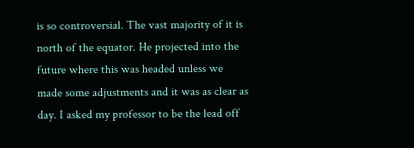is so controversial. The vast majority of it is north of the equator. He projected into the future where this was headed unless we made some adjustments and it was as clear as day. I asked my professor to be the lead off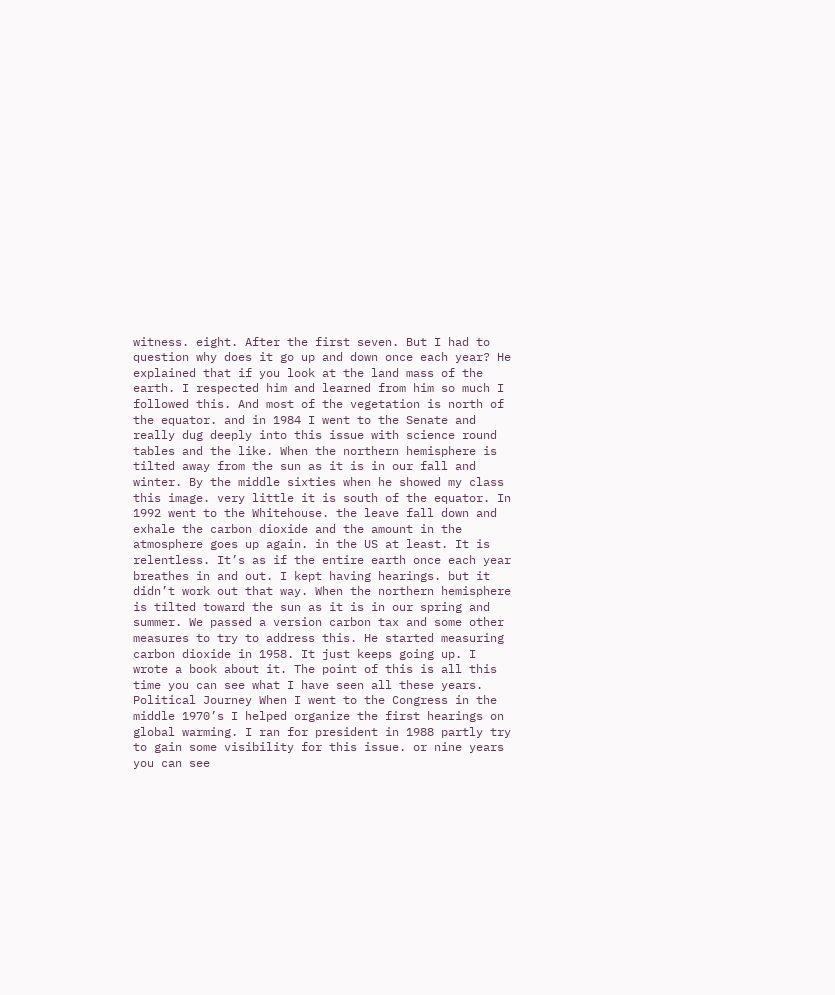witness. eight. After the first seven. But I had to question why does it go up and down once each year? He explained that if you look at the land mass of the earth. I respected him and learned from him so much I followed this. And most of the vegetation is north of the equator. and in 1984 I went to the Senate and really dug deeply into this issue with science round tables and the like. When the northern hemisphere is tilted away from the sun as it is in our fall and winter. By the middle sixties when he showed my class this image. very little it is south of the equator. In 1992 went to the Whitehouse. the leave fall down and exhale the carbon dioxide and the amount in the atmosphere goes up again. in the US at least. It is relentless. It’s as if the entire earth once each year breathes in and out. I kept having hearings. but it didn’t work out that way. When the northern hemisphere is tilted toward the sun as it is in our spring and summer. We passed a version carbon tax and some other measures to try to address this. He started measuring carbon dioxide in 1958. It just keeps going up. I wrote a book about it. The point of this is all this time you can see what I have seen all these years. Political Journey When I went to the Congress in the middle 1970’s I helped organize the first hearings on global warming. I ran for president in 1988 partly try to gain some visibility for this issue. or nine years you can see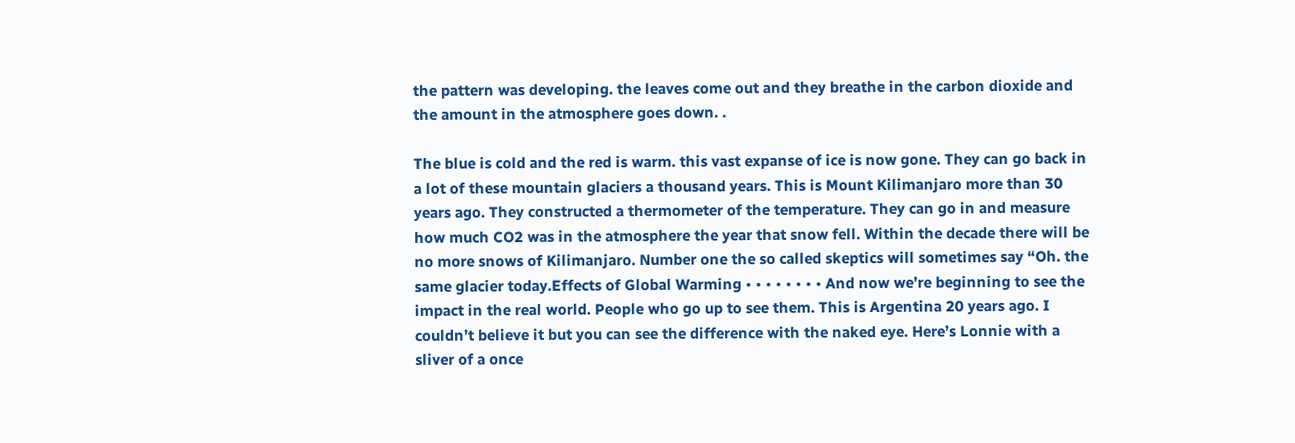the pattern was developing. the leaves come out and they breathe in the carbon dioxide and the amount in the atmosphere goes down. .

The blue is cold and the red is warm. this vast expanse of ice is now gone. They can go back in a lot of these mountain glaciers a thousand years. This is Mount Kilimanjaro more than 30 years ago. They constructed a thermometer of the temperature. They can go in and measure how much CO2 was in the atmosphere the year that snow fell. Within the decade there will be no more snows of Kilimanjaro. Number one the so called skeptics will sometimes say “Oh. the same glacier today.Effects of Global Warming • • • • • • • • And now we’re beginning to see the impact in the real world. People who go up to see them. This is Argentina 20 years ago. I couldn’t believe it but you can see the difference with the naked eye. Here’s Lonnie with a sliver of a once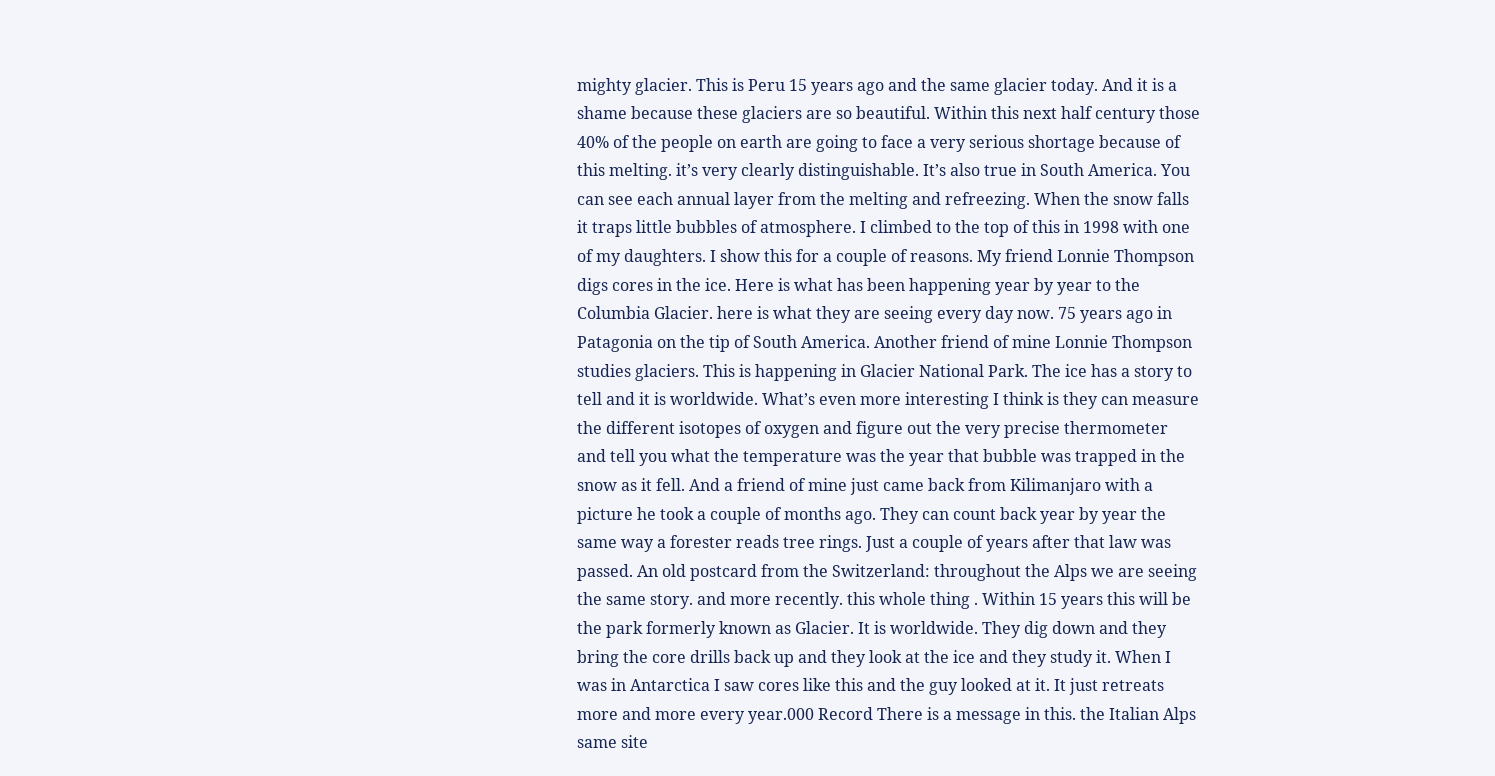mighty glacier. This is Peru 15 years ago and the same glacier today. And it is a shame because these glaciers are so beautiful. Within this next half century those 40% of the people on earth are going to face a very serious shortage because of this melting. it’s very clearly distinguishable. It’s also true in South America. You can see each annual layer from the melting and refreezing. When the snow falls it traps little bubbles of atmosphere. I climbed to the top of this in 1998 with one of my daughters. I show this for a couple of reasons. My friend Lonnie Thompson digs cores in the ice. Here is what has been happening year by year to the Columbia Glacier. here is what they are seeing every day now. 75 years ago in Patagonia on the tip of South America. Another friend of mine Lonnie Thompson studies glaciers. This is happening in Glacier National Park. The ice has a story to tell and it is worldwide. What’s even more interesting I think is they can measure the different isotopes of oxygen and figure out the very precise thermometer and tell you what the temperature was the year that bubble was trapped in the snow as it fell. And a friend of mine just came back from Kilimanjaro with a picture he took a couple of months ago. They can count back year by year the same way a forester reads tree rings. Just a couple of years after that law was passed. An old postcard from the Switzerland: throughout the Alps we are seeing the same story. and more recently. this whole thing . Within 15 years this will be the park formerly known as Glacier. It is worldwide. They dig down and they bring the core drills back up and they look at the ice and they study it. When I was in Antarctica I saw cores like this and the guy looked at it. It just retreats more and more every year.000 Record There is a message in this. the Italian Alps same site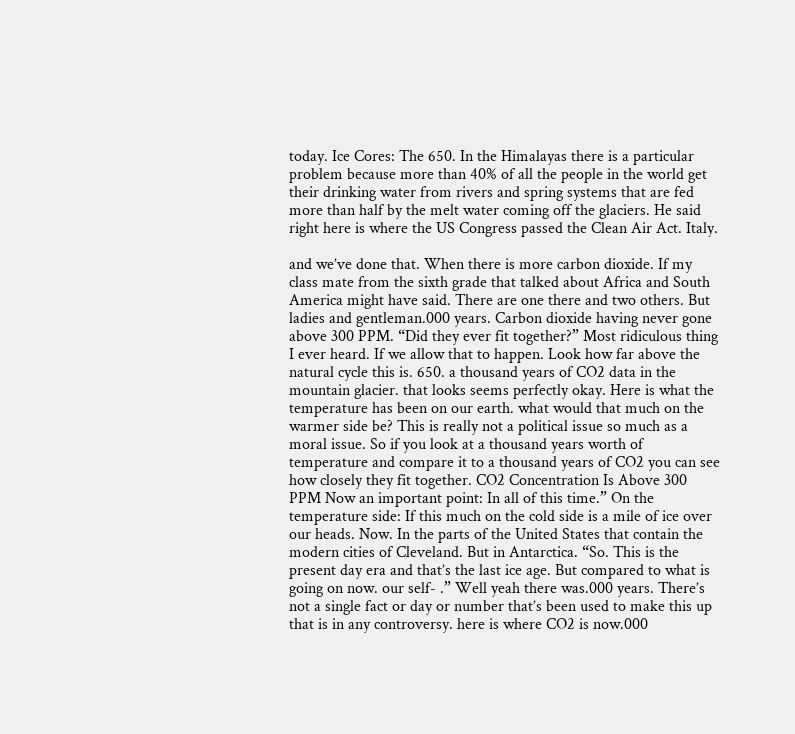today. Ice Cores: The 650. In the Himalayas there is a particular problem because more than 40% of all the people in the world get their drinking water from rivers and spring systems that are fed more than half by the melt water coming off the glaciers. He said right here is where the US Congress passed the Clean Air Act. Italy.

and we’ve done that. When there is more carbon dioxide. If my class mate from the sixth grade that talked about Africa and South America might have said. There are one there and two others. But ladies and gentleman.000 years. Carbon dioxide having never gone above 300 PPM. “Did they ever fit together?” Most ridiculous thing I ever heard. If we allow that to happen. Look how far above the natural cycle this is. 650. a thousand years of CO2 data in the mountain glacier. that looks seems perfectly okay. Here is what the temperature has been on our earth. what would that much on the warmer side be? This is really not a political issue so much as a moral issue. So if you look at a thousand years worth of temperature and compare it to a thousand years of CO2 you can see how closely they fit together. CO2 Concentration Is Above 300 PPM Now an important point: In all of this time.” On the temperature side: If this much on the cold side is a mile of ice over our heads. Now. In the parts of the United States that contain the modern cities of Cleveland. But in Antarctica. “So. This is the present day era and that’s the last ice age. But compared to what is going on now. our self- .” Well yeah there was.000 years. There’s not a single fact or day or number that’s been used to make this up that is in any controversy. here is where CO2 is now.000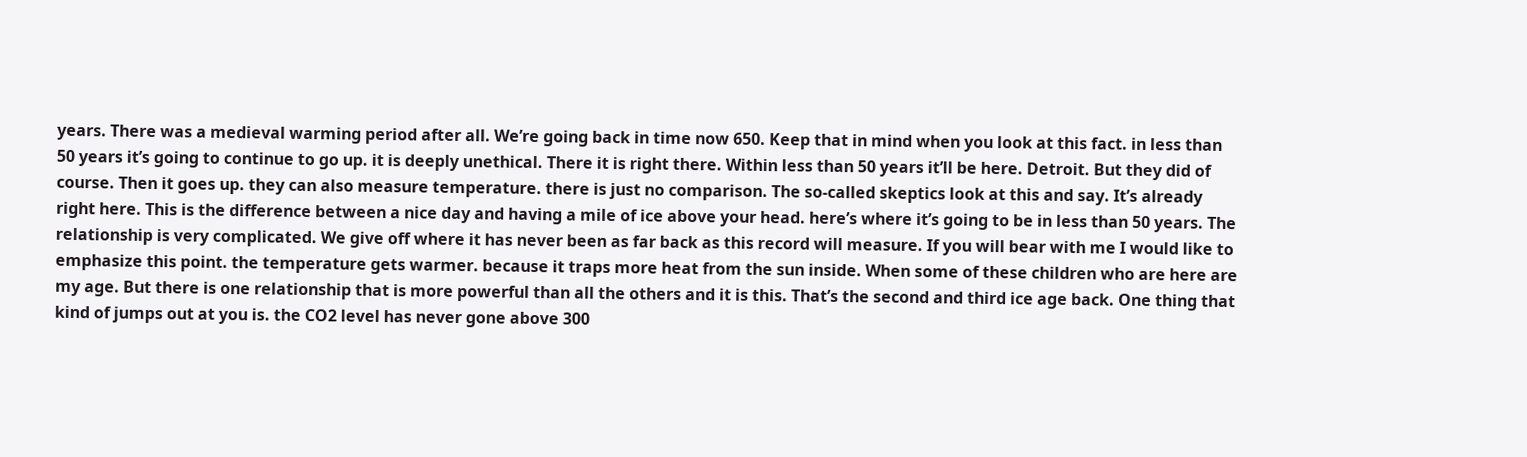years. There was a medieval warming period after all. We’re going back in time now 650. Keep that in mind when you look at this fact. in less than 50 years it’s going to continue to go up. it is deeply unethical. There it is right there. Within less than 50 years it’ll be here. Detroit. But they did of course. Then it goes up. they can also measure temperature. there is just no comparison. The so-called skeptics look at this and say. It’s already right here. This is the difference between a nice day and having a mile of ice above your head. here’s where it’s going to be in less than 50 years. The relationship is very complicated. We give off where it has never been as far back as this record will measure. If you will bear with me I would like to emphasize this point. the temperature gets warmer. because it traps more heat from the sun inside. When some of these children who are here are my age. But there is one relationship that is more powerful than all the others and it is this. That’s the second and third ice age back. One thing that kind of jumps out at you is. the CO2 level has never gone above 300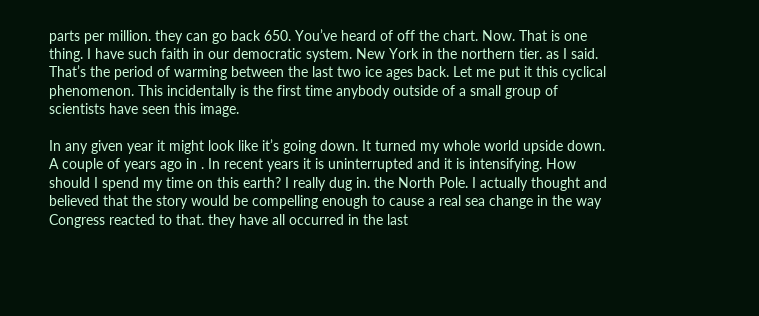parts per million. they can go back 650. You’ve heard of off the chart. Now. That is one thing. I have such faith in our democratic system. New York in the northern tier. as I said. That’s the period of warming between the last two ice ages back. Let me put it this cyclical phenomenon. This incidentally is the first time anybody outside of a small group of scientists have seen this image.

In any given year it might look like it’s going down. It turned my whole world upside down. A couple of years ago in . In recent years it is uninterrupted and it is intensifying. How should I spend my time on this earth? I really dug in. the North Pole. I actually thought and believed that the story would be compelling enough to cause a real sea change in the way Congress reacted to that. they have all occurred in the last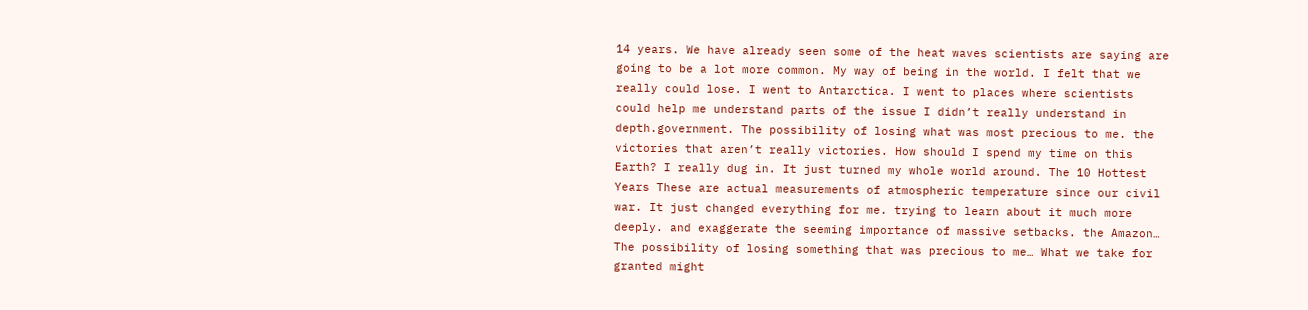14 years. We have already seen some of the heat waves scientists are saying are going to be a lot more common. My way of being in the world. I felt that we really could lose. I went to Antarctica. I went to places where scientists could help me understand parts of the issue I didn’t really understand in depth.government. The possibility of losing what was most precious to me. the victories that aren’t really victories. How should I spend my time on this Earth? I really dug in. It just turned my whole world around. The 10 Hottest Years These are actual measurements of atmospheric temperature since our civil war. It just changed everything for me. trying to learn about it much more deeply. and exaggerate the seeming importance of massive setbacks. the Amazon… The possibility of losing something that was precious to me… What we take for granted might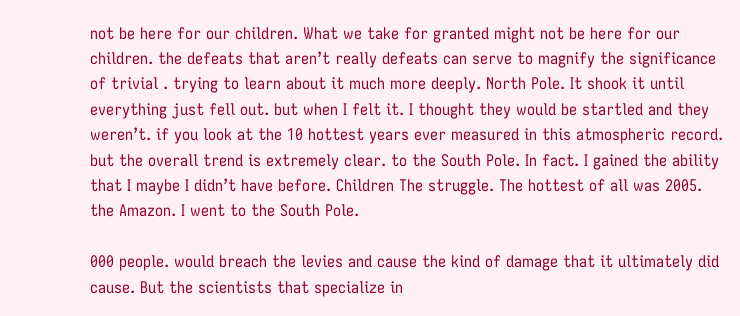not be here for our children. What we take for granted might not be here for our children. the defeats that aren’t really defeats can serve to magnify the significance of trivial . trying to learn about it much more deeply. North Pole. It shook it until everything just fell out. but when I felt it. I thought they would be startled and they weren’t. if you look at the 10 hottest years ever measured in this atmospheric record. but the overall trend is extremely clear. to the South Pole. In fact. I gained the ability that I maybe I didn’t have before. Children The struggle. The hottest of all was 2005. the Amazon. I went to the South Pole.

000 people. would breach the levies and cause the kind of damage that it ultimately did cause. But the scientists that specialize in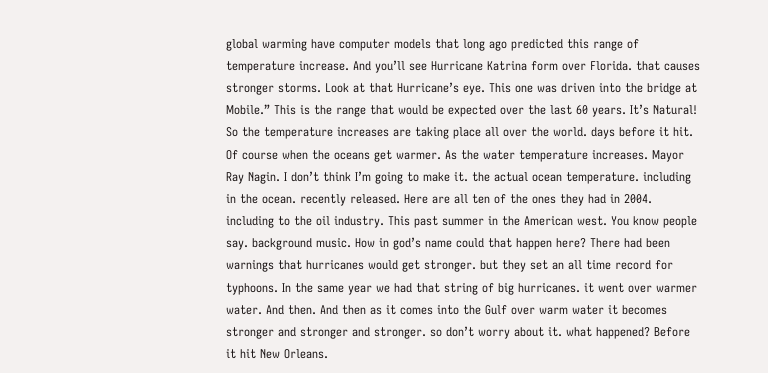global warming have computer models that long ago predicted this range of temperature increase. And you’ll see Hurricane Katrina form over Florida. that causes stronger storms. Look at that Hurricane’s eye. This one was driven into the bridge at Mobile.” This is the range that would be expected over the last 60 years. It’s Natural! So the temperature increases are taking place all over the world. days before it hit. Of course when the oceans get warmer. As the water temperature increases. Mayor Ray Nagin. I don’t think I’m going to make it. the actual ocean temperature. including in the ocean. recently released. Here are all ten of the ones they had in 2004. including to the oil industry. This past summer in the American west. You know people say. background music. How in god’s name could that happen here? There had been warnings that hurricanes would get stronger. but they set an all time record for typhoons. In the same year we had that string of big hurricanes. it went over warmer water. And then. And then as it comes into the Gulf over warm water it becomes stronger and stronger and stronger. so don’t worry about it. what happened? Before it hit New Orleans.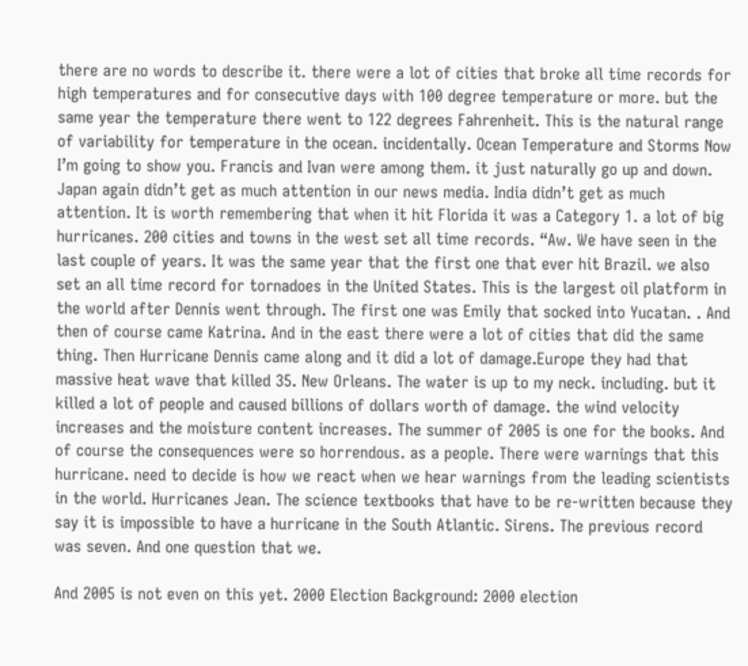there are no words to describe it. there were a lot of cities that broke all time records for high temperatures and for consecutive days with 100 degree temperature or more. but the same year the temperature there went to 122 degrees Fahrenheit. This is the natural range of variability for temperature in the ocean. incidentally. Ocean Temperature and Storms Now I’m going to show you. Francis and Ivan were among them. it just naturally go up and down. Japan again didn’t get as much attention in our news media. India didn’t get as much attention. It is worth remembering that when it hit Florida it was a Category 1. a lot of big hurricanes. 200 cities and towns in the west set all time records. “Aw. We have seen in the last couple of years. It was the same year that the first one that ever hit Brazil. we also set an all time record for tornadoes in the United States. This is the largest oil platform in the world after Dennis went through. The first one was Emily that socked into Yucatan. . And then of course came Katrina. And in the east there were a lot of cities that did the same thing. Then Hurricane Dennis came along and it did a lot of damage.Europe they had that massive heat wave that killed 35. New Orleans. The water is up to my neck. including. but it killed a lot of people and caused billions of dollars worth of damage. the wind velocity increases and the moisture content increases. The summer of 2005 is one for the books. And of course the consequences were so horrendous. as a people. There were warnings that this hurricane. need to decide is how we react when we hear warnings from the leading scientists in the world. Hurricanes Jean. The science textbooks that have to be re-written because they say it is impossible to have a hurricane in the South Atlantic. Sirens. The previous record was seven. And one question that we.

And 2005 is not even on this yet. 2000 Election Background: 2000 election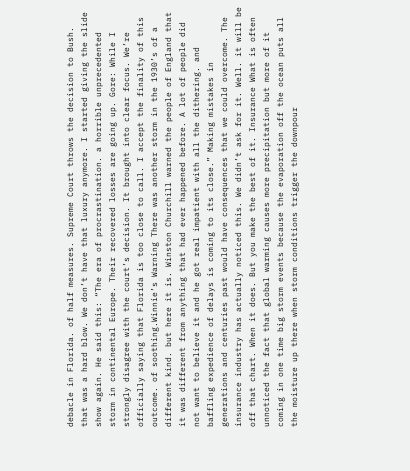debacle in Florida. of half measures. Supreme Court throws the decision to Bush. that was a hard blow. We don’t have that luxury anymore. I started giving the slide show again. He said this: “The era of procrastination. a horrible unprecedented storm in continental Europe. Their recovered losses are going up. Gore: While I strongly disagree with the court’s decision. It brought into clear focus. We’re officially saying that Florida is too close to call. I accept the finality of this outcome. of soothing.Winnie’s Warning There was another storm in the 1930’s of a different kind. but here it is. Winston Churchill warned the people of England that it was different from anything that had ever happened before. A lot of people did not want to believe it and he got real impatient with all the dithering. and baffling expedience of delays is coming to its close.” Making mistakes in generations and centuries past would have consequences that we could overcome. The insurance industry has actually noticed this. We didn’t ask for it. Well. it will be off that chart. When it does. But you make the best of it. Insurance What is often unnoticed the fact that global warming causes more precipitation but more of it coming in one time big storm events because the evaporation off the ocean puts all the moisture up there when storm conditions trigger the downpour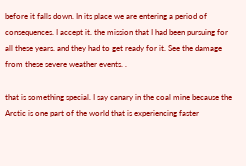before it falls down. In its place we are entering a period of consequences. I accept it. the mission that I had been pursuing for all these years. and they had to get ready for it. See the damage from these severe weather events. .

that is something special. I say canary in the coal mine because the Arctic is one part of the world that is experiencing faster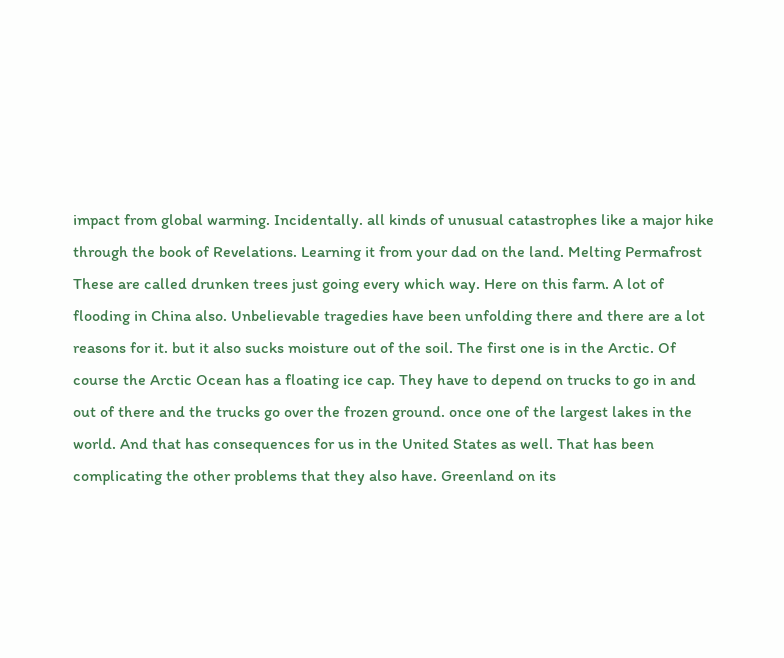impact from global warming. Incidentally. all kinds of unusual catastrophes like a major hike through the book of Revelations. Learning it from your dad on the land. Melting Permafrost These are called drunken trees just going every which way. Here on this farm. A lot of flooding in China also. Unbelievable tragedies have been unfolding there and there are a lot reasons for it. but it also sucks moisture out of the soil. The first one is in the Arctic. Of course the Arctic Ocean has a floating ice cap. They have to depend on trucks to go in and out of there and the trucks go over the frozen ground. once one of the largest lakes in the world. And that has consequences for us in the United States as well. That has been complicating the other problems that they also have. Greenland on its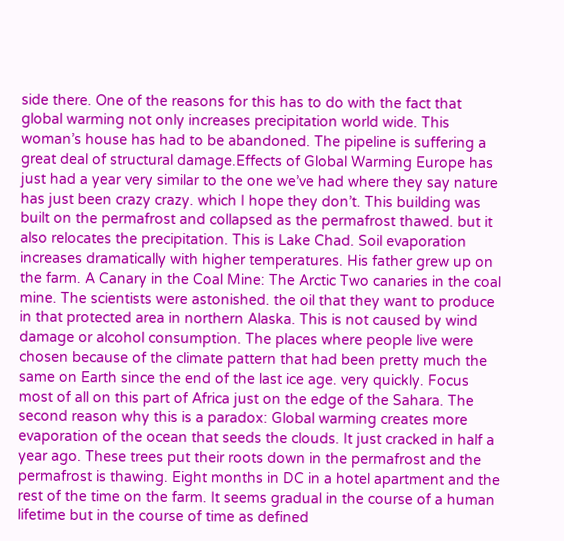side there. One of the reasons for this has to do with the fact that global warming not only increases precipitation world wide. This woman’s house has had to be abandoned. The pipeline is suffering a great deal of structural damage.Effects of Global Warming Europe has just had a year very similar to the one we’ve had where they say nature has just been crazy crazy. which I hope they don’t. This building was built on the permafrost and collapsed as the permafrost thawed. but it also relocates the precipitation. This is Lake Chad. Soil evaporation increases dramatically with higher temperatures. His father grew up on the farm. A Canary in the Coal Mine: The Arctic Two canaries in the coal mine. The scientists were astonished. the oil that they want to produce in that protected area in northern Alaska. This is not caused by wind damage or alcohol consumption. The places where people live were chosen because of the climate pattern that had been pretty much the same on Earth since the end of the last ice age. very quickly. Focus most of all on this part of Africa just on the edge of the Sahara. The second reason why this is a paradox: Global warming creates more evaporation of the ocean that seeds the clouds. It just cracked in half a year ago. These trees put their roots down in the permafrost and the permafrost is thawing. Eight months in DC in a hotel apartment and the rest of the time on the farm. It seems gradual in the course of a human lifetime but in the course of time as defined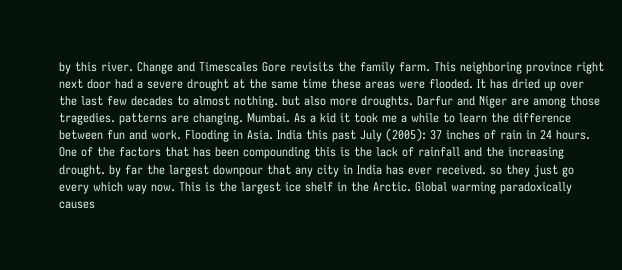by this river. Change and Timescales Gore revisits the family farm. This neighboring province right next door had a severe drought at the same time these areas were flooded. It has dried up over the last few decades to almost nothing. but also more droughts. Darfur and Niger are among those tragedies. patterns are changing. Mumbai. As a kid it took me a while to learn the difference between fun and work. Flooding in Asia. India this past July (2005): 37 inches of rain in 24 hours. One of the factors that has been compounding this is the lack of rainfall and the increasing drought. by far the largest downpour that any city in India has ever received. so they just go every which way now. This is the largest ice shelf in the Arctic. Global warming paradoxically causes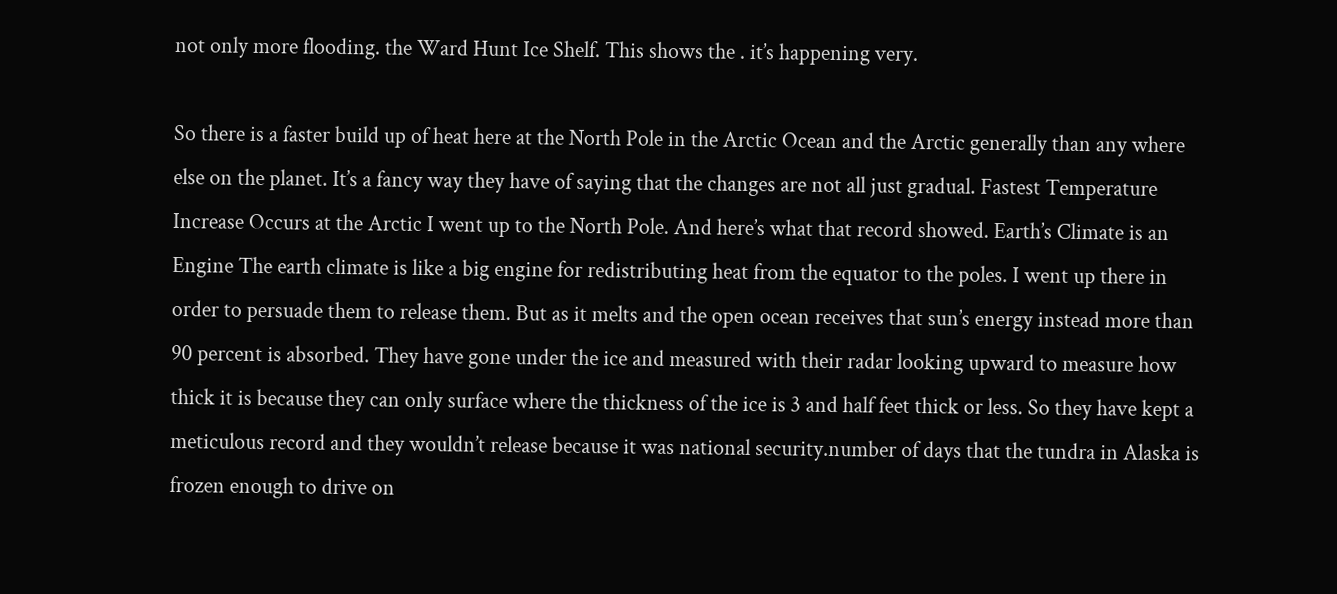not only more flooding. the Ward Hunt Ice Shelf. This shows the . it’s happening very.

So there is a faster build up of heat here at the North Pole in the Arctic Ocean and the Arctic generally than any where else on the planet. It’s a fancy way they have of saying that the changes are not all just gradual. Fastest Temperature Increase Occurs at the Arctic I went up to the North Pole. And here’s what that record showed. Earth’s Climate is an Engine The earth climate is like a big engine for redistributing heat from the equator to the poles. I went up there in order to persuade them to release them. But as it melts and the open ocean receives that sun’s energy instead more than 90 percent is absorbed. They have gone under the ice and measured with their radar looking upward to measure how thick it is because they can only surface where the thickness of the ice is 3 and half feet thick or less. So they have kept a meticulous record and they wouldn’t release because it was national security.number of days that the tundra in Alaska is frozen enough to drive on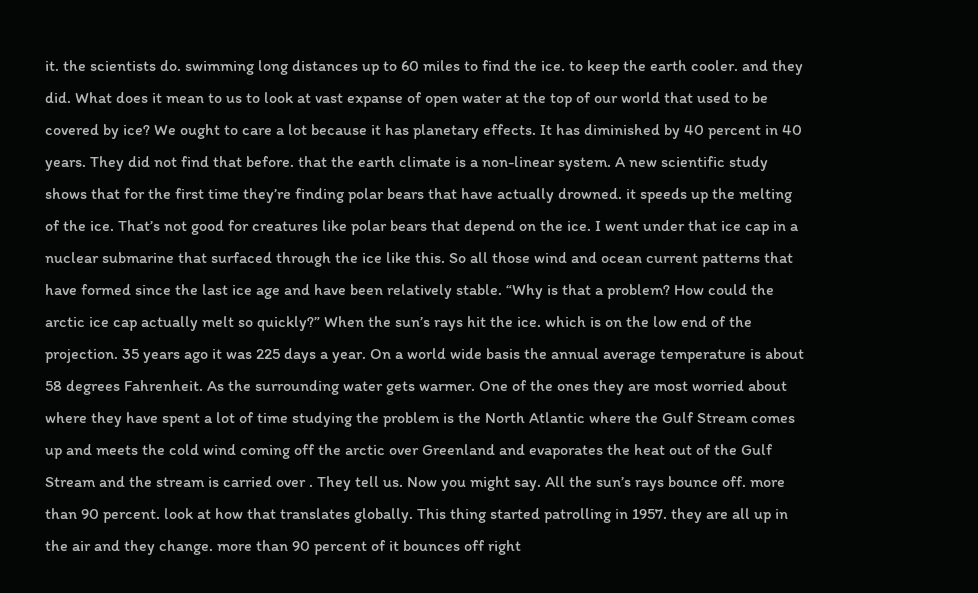it. the scientists do. swimming long distances up to 60 miles to find the ice. to keep the earth cooler. and they did. What does it mean to us to look at vast expanse of open water at the top of our world that used to be covered by ice? We ought to care a lot because it has planetary effects. It has diminished by 40 percent in 40 years. They did not find that before. that the earth climate is a non-linear system. A new scientific study shows that for the first time they’re finding polar bears that have actually drowned. it speeds up the melting of the ice. That’s not good for creatures like polar bears that depend on the ice. I went under that ice cap in a nuclear submarine that surfaced through the ice like this. So all those wind and ocean current patterns that have formed since the last ice age and have been relatively stable. “Why is that a problem? How could the arctic ice cap actually melt so quickly?” When the sun’s rays hit the ice. which is on the low end of the projection. 35 years ago it was 225 days a year. On a world wide basis the annual average temperature is about 58 degrees Fahrenheit. As the surrounding water gets warmer. One of the ones they are most worried about where they have spent a lot of time studying the problem is the North Atlantic where the Gulf Stream comes up and meets the cold wind coming off the arctic over Greenland and evaporates the heat out of the Gulf Stream and the stream is carried over . They tell us. Now you might say. All the sun’s rays bounce off. more than 90 percent. look at how that translates globally. This thing started patrolling in 1957. they are all up in the air and they change. more than 90 percent of it bounces off right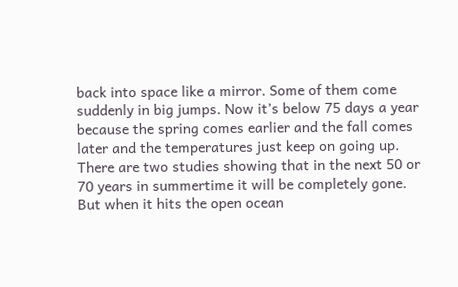back into space like a mirror. Some of them come suddenly in big jumps. Now it’s below 75 days a year because the spring comes earlier and the fall comes later and the temperatures just keep on going up. There are two studies showing that in the next 50 or 70 years in summertime it will be completely gone. But when it hits the open ocean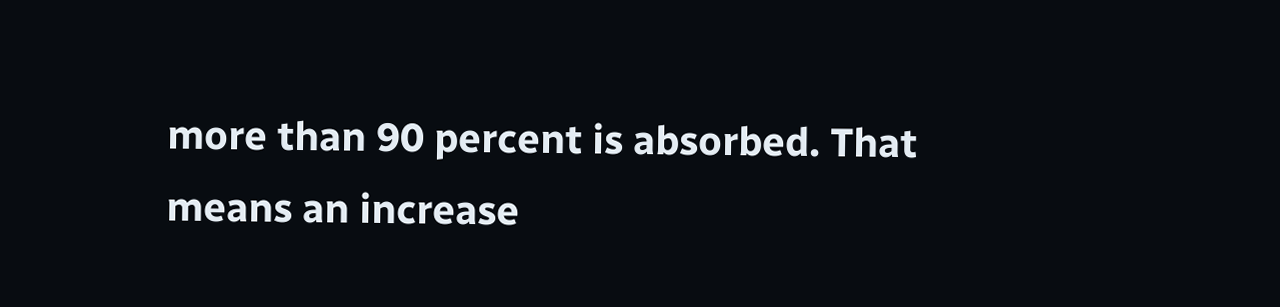more than 90 percent is absorbed. That means an increase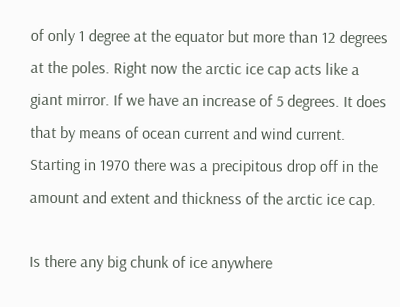of only 1 degree at the equator but more than 12 degrees at the poles. Right now the arctic ice cap acts like a giant mirror. If we have an increase of 5 degrees. It does that by means of ocean current and wind current. Starting in 1970 there was a precipitous drop off in the amount and extent and thickness of the arctic ice cap.

Is there any big chunk of ice anywhere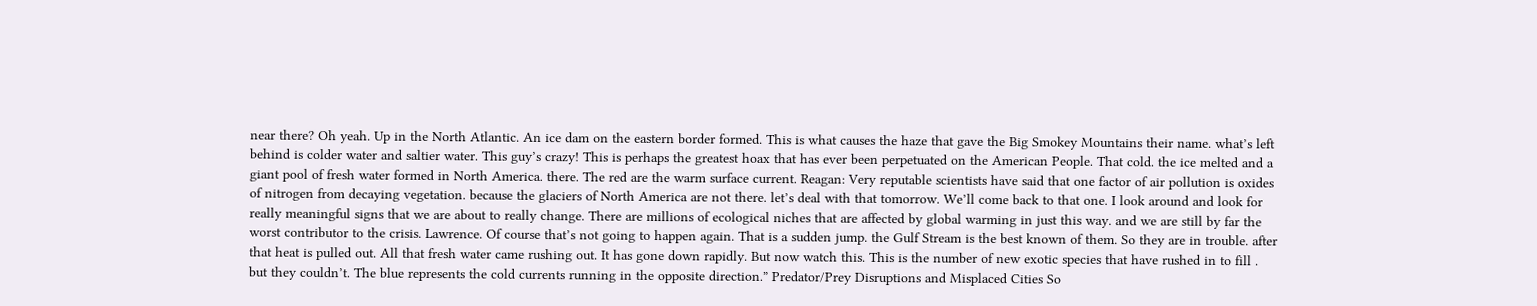near there? Oh yeah. Up in the North Atlantic. An ice dam on the eastern border formed. This is what causes the haze that gave the Big Smokey Mountains their name. what’s left behind is colder water and saltier water. This guy’s crazy! This is perhaps the greatest hoax that has ever been perpetuated on the American People. That cold. the ice melted and a giant pool of fresh water formed in North America. there. The red are the warm surface current. Reagan: Very reputable scientists have said that one factor of air pollution is oxides of nitrogen from decaying vegetation. because the glaciers of North America are not there. let’s deal with that tomorrow. We’ll come back to that one. I look around and look for really meaningful signs that we are about to really change. There are millions of ecological niches that are affected by global warming in just this way. and we are still by far the worst contributor to the crisis. Lawrence. Of course that’s not going to happen again. That is a sudden jump. the Gulf Stream is the best known of them. So they are in trouble. after that heat is pulled out. All that fresh water came rushing out. It has gone down rapidly. But now watch this. This is the number of new exotic species that have rushed in to fill . but they couldn’t. The blue represents the cold currents running in the opposite direction.” Predator/Prey Disruptions and Misplaced Cities So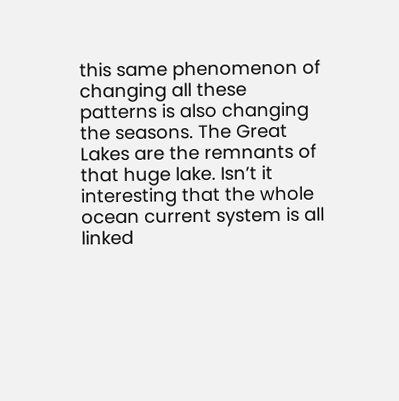this same phenomenon of changing all these patterns is also changing the seasons. The Great Lakes are the remnants of that huge lake. Isn’t it interesting that the whole ocean current system is all linked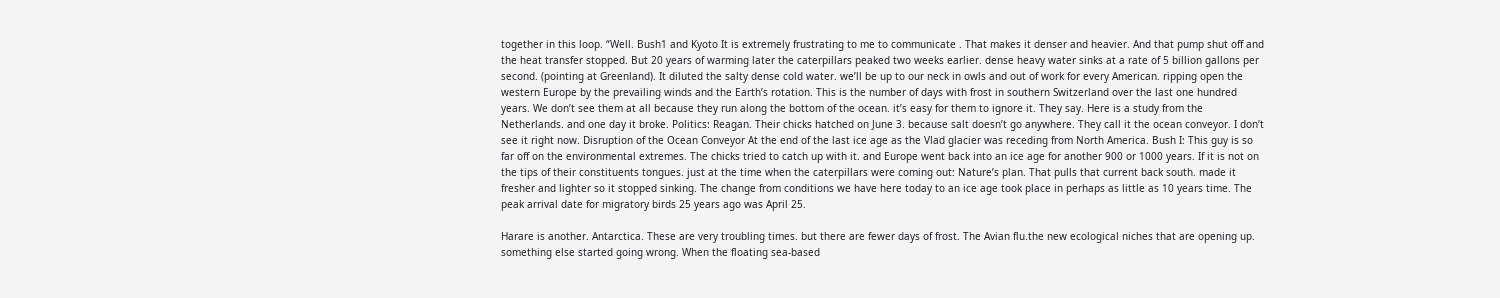together in this loop. “Well. Bush1 and Kyoto It is extremely frustrating to me to communicate . That makes it denser and heavier. And that pump shut off and the heat transfer stopped. But 20 years of warming later the caterpillars peaked two weeks earlier. dense heavy water sinks at a rate of 5 billion gallons per second. (pointing at Greenland). It diluted the salty dense cold water. we’ll be up to our neck in owls and out of work for every American. ripping open the western Europe by the prevailing winds and the Earth’s rotation. This is the number of days with frost in southern Switzerland over the last one hundred years. We don’t see them at all because they run along the bottom of the ocean. it’s easy for them to ignore it. They say. Here is a study from the Netherlands. and one day it broke. Politics: Reagan. Their chicks hatched on June 3. because salt doesn’t go anywhere. They call it the ocean conveyor. I don’t see it right now. Disruption of the Ocean Conveyor At the end of the last ice age as the Vlad glacier was receding from North America. Bush I: This guy is so far off on the environmental extremes. The chicks tried to catch up with it. and Europe went back into an ice age for another 900 or 1000 years. If it is not on the tips of their constituents tongues. just at the time when the caterpillars were coming out: Nature’s plan. That pulls that current back south. made it fresher and lighter so it stopped sinking. The change from conditions we have here today to an ice age took place in perhaps as little as 10 years time. The peak arrival date for migratory birds 25 years ago was April 25.

Harare is another. Antarctica. These are very troubling times. but there are fewer days of frost. The Avian flu.the new ecological niches that are opening up. something else started going wrong. When the floating sea-based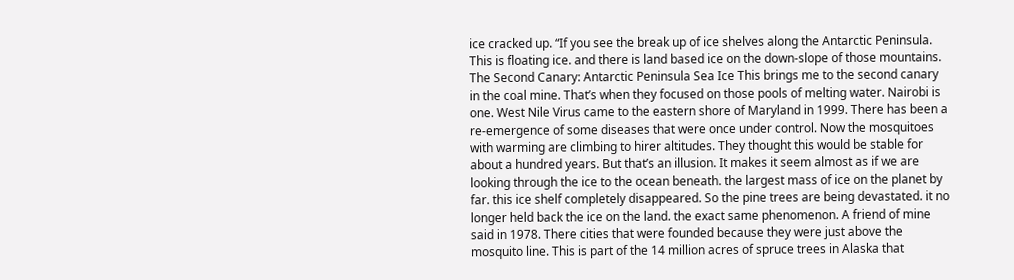ice cracked up. “If you see the break up of ice shelves along the Antarctic Peninsula. This is floating ice. and there is land based ice on the down-slope of those mountains. The Second Canary: Antarctic Peninsula Sea Ice This brings me to the second canary in the coal mine. That’s when they focused on those pools of melting water. Nairobi is one. West Nile Virus came to the eastern shore of Maryland in 1999. There has been a re-emergence of some diseases that were once under control. Now the mosquitoes with warming are climbing to hirer altitudes. They thought this would be stable for about a hundred years. But that’s an illusion. It makes it seem almost as if we are looking through the ice to the ocean beneath. the largest mass of ice on the planet by far. this ice shelf completely disappeared. So the pine trees are being devastated. it no longer held back the ice on the land. the exact same phenomenon. A friend of mine said in 1978. There cities that were founded because they were just above the mosquito line. This is part of the 14 million acres of spruce trees in Alaska that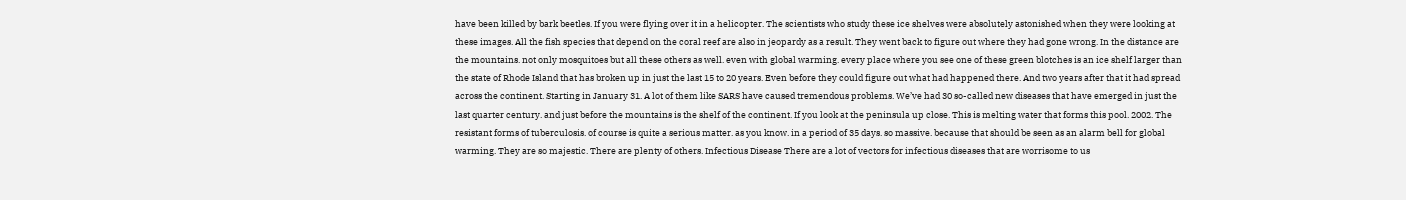have been killed by bark beetles. If you were flying over it in a helicopter. The scientists who study these ice shelves were absolutely astonished when they were looking at these images. All the fish species that depend on the coral reef are also in jeopardy as a result. They went back to figure out where they had gone wrong. In the distance are the mountains. not only mosquitoes but all these others as well. even with global warming. every place where you see one of these green blotches is an ice shelf larger than the state of Rhode Island that has broken up in just the last 15 to 20 years. Even before they could figure out what had happened there. And two years after that it had spread across the continent. Starting in January 31. A lot of them like SARS have caused tremendous problems. We’ve had 30 so-called new diseases that have emerged in just the last quarter century. and just before the mountains is the shelf of the continent. If you look at the peninsula up close. This is melting water that forms this pool. 2002. The resistant forms of tuberculosis. of course is quite a serious matter. as you know. in a period of 35 days. so massive. because that should be seen as an alarm bell for global warming. They are so majestic. There are plenty of others. Infectious Disease There are a lot of vectors for infectious diseases that are worrisome to us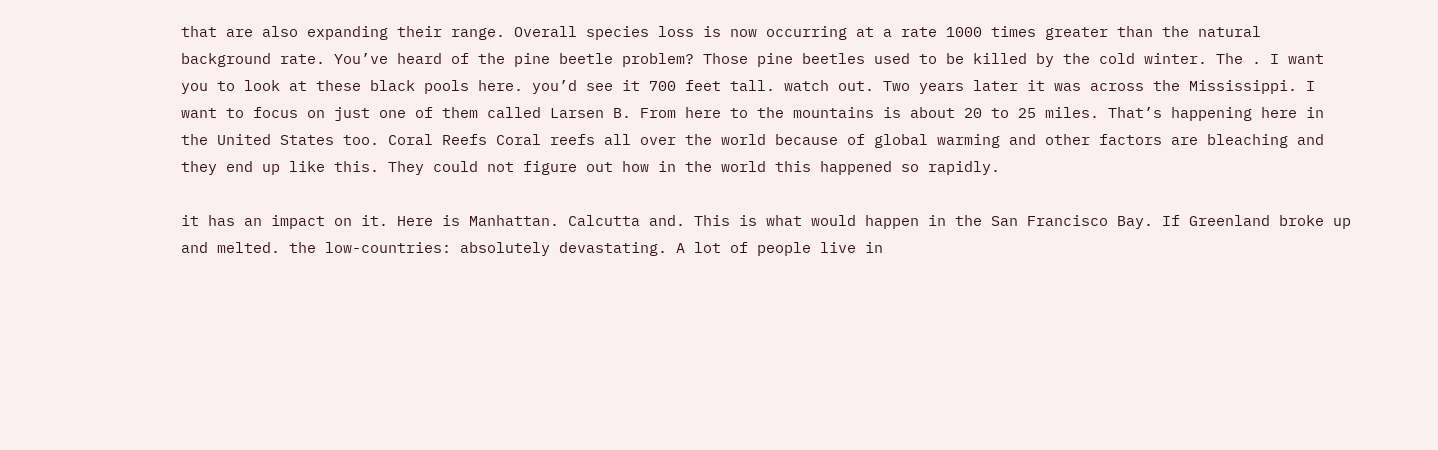that are also expanding their range. Overall species loss is now occurring at a rate 1000 times greater than the natural background rate. You’ve heard of the pine beetle problem? Those pine beetles used to be killed by the cold winter. The . I want you to look at these black pools here. you’d see it 700 feet tall. watch out. Two years later it was across the Mississippi. I want to focus on just one of them called Larsen B. From here to the mountains is about 20 to 25 miles. That’s happening here in the United States too. Coral Reefs Coral reefs all over the world because of global warming and other factors are bleaching and they end up like this. They could not figure out how in the world this happened so rapidly.

it has an impact on it. Here is Manhattan. Calcutta and. This is what would happen in the San Francisco Bay. If Greenland broke up and melted. the low-countries: absolutely devastating. A lot of people live in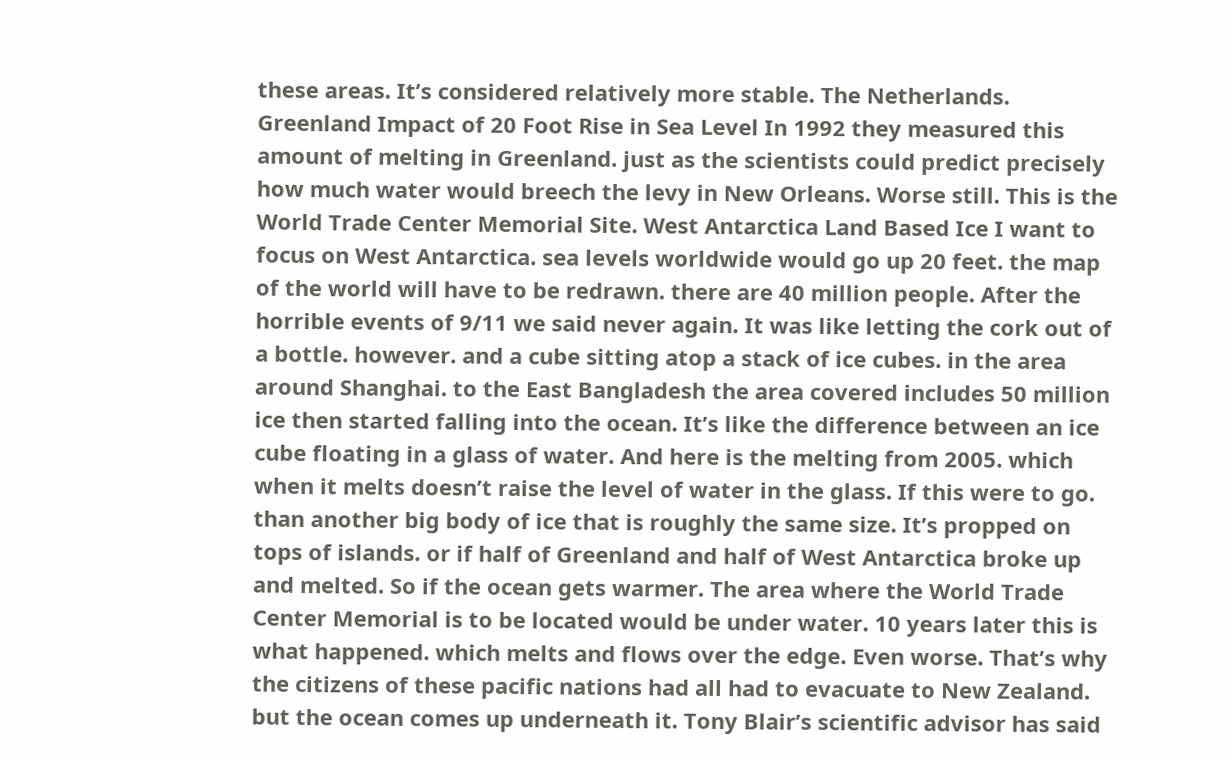these areas. It’s considered relatively more stable. The Netherlands. Greenland Impact of 20 Foot Rise in Sea Level In 1992 they measured this amount of melting in Greenland. just as the scientists could predict precisely how much water would breech the levy in New Orleans. Worse still. This is the World Trade Center Memorial Site. West Antarctica Land Based Ice I want to focus on West Antarctica. sea levels worldwide would go up 20 feet. the map of the world will have to be redrawn. there are 40 million people. After the horrible events of 9/11 we said never again. It was like letting the cork out of a bottle. however. and a cube sitting atop a stack of ice cubes. in the area around Shanghai. to the East Bangladesh the area covered includes 50 million ice then started falling into the ocean. It’s like the difference between an ice cube floating in a glass of water. And here is the melting from 2005. which when it melts doesn’t raise the level of water in the glass. If this were to go. than another big body of ice that is roughly the same size. It’s propped on tops of islands. or if half of Greenland and half of West Antarctica broke up and melted. So if the ocean gets warmer. The area where the World Trade Center Memorial is to be located would be under water. 10 years later this is what happened. which melts and flows over the edge. Even worse. That’s why the citizens of these pacific nations had all had to evacuate to New Zealand. but the ocean comes up underneath it. Tony Blair’s scientific advisor has said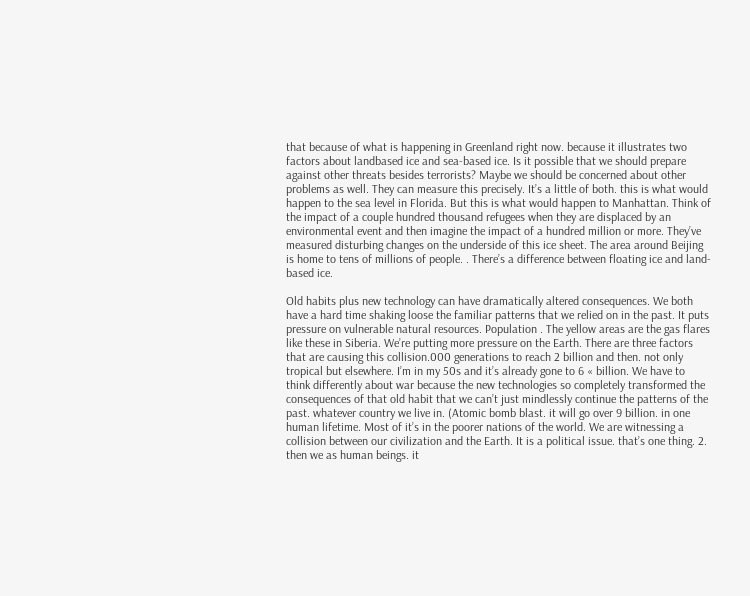that because of what is happening in Greenland right now. because it illustrates two factors about landbased ice and sea-based ice. Is it possible that we should prepare against other threats besides terrorists? Maybe we should be concerned about other problems as well. They can measure this precisely. It’s a little of both. this is what would happen to the sea level in Florida. But this is what would happen to Manhattan. Think of the impact of a couple hundred thousand refugees when they are displaced by an environmental event and then imagine the impact of a hundred million or more. They’ve measured disturbing changes on the underside of this ice sheet. The area around Beijing is home to tens of millions of people. . There’s a difference between floating ice and land-based ice.

Old habits plus new technology can have dramatically altered consequences. We both have a hard time shaking loose the familiar patterns that we relied on in the past. It puts pressure on vulnerable natural resources. Population . The yellow areas are the gas flares like these in Siberia. We’re putting more pressure on the Earth. There are three factors that are causing this collision.000 generations to reach 2 billion and then. not only tropical but elsewhere. I’m in my 50s and it’s already gone to 6 « billion. We have to think differently about war because the new technologies so completely transformed the consequences of that old habit that we can’t just mindlessly continue the patterns of the past. whatever country we live in. (Atomic bomb blast. it will go over 9 billion. in one human lifetime. Most of it’s in the poorer nations of the world. We are witnessing a collision between our civilization and the Earth. It is a political issue. that’s one thing. 2. then we as human beings. it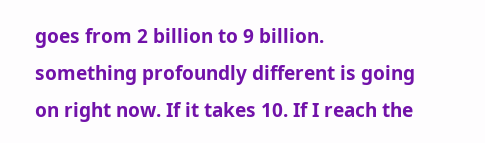goes from 2 billion to 9 billion. something profoundly different is going on right now. If it takes 10. If I reach the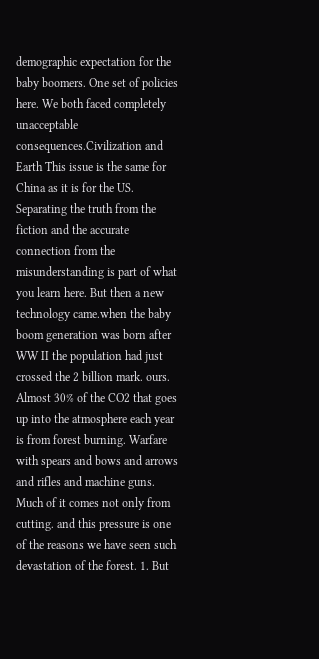demographic expectation for the baby boomers. One set of policies here. We both faced completely unacceptable consequences.Civilization and Earth This issue is the same for China as it is for the US. Separating the truth from the fiction and the accurate connection from the misunderstanding is part of what you learn here. But then a new technology came.when the baby boom generation was born after WW II the population had just crossed the 2 billion mark. ours. Almost 30% of the CO2 that goes up into the atmosphere each year is from forest burning. Warfare with spears and bows and arrows and rifles and machine guns. Much of it comes not only from cutting. and this pressure is one of the reasons we have seen such devastation of the forest. 1. But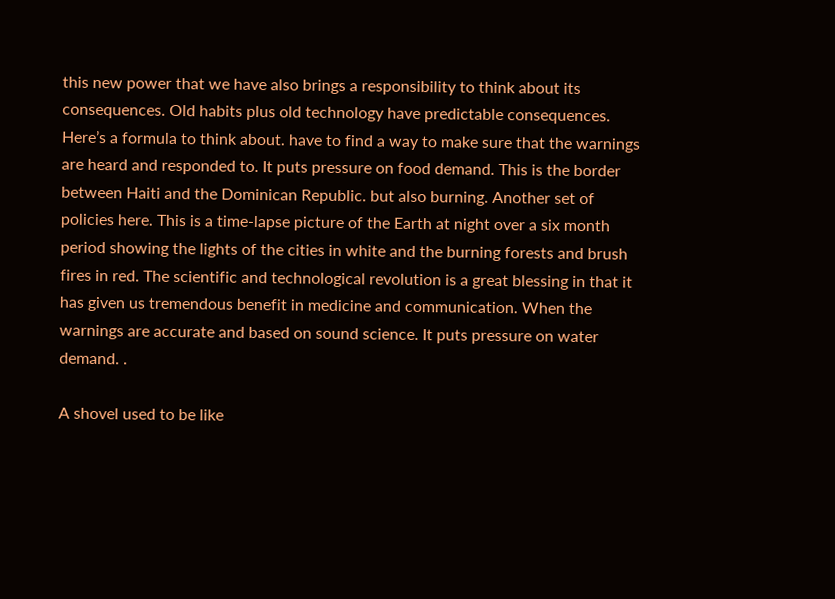this new power that we have also brings a responsibility to think about its consequences. Old habits plus old technology have predictable consequences. Here’s a formula to think about. have to find a way to make sure that the warnings are heard and responded to. It puts pressure on food demand. This is the border between Haiti and the Dominican Republic. but also burning. Another set of policies here. This is a time-lapse picture of the Earth at night over a six month period showing the lights of the cities in white and the burning forests and brush fires in red. The scientific and technological revolution is a great blessing in that it has given us tremendous benefit in medicine and communication. When the warnings are accurate and based on sound science. It puts pressure on water demand. .

A shovel used to be like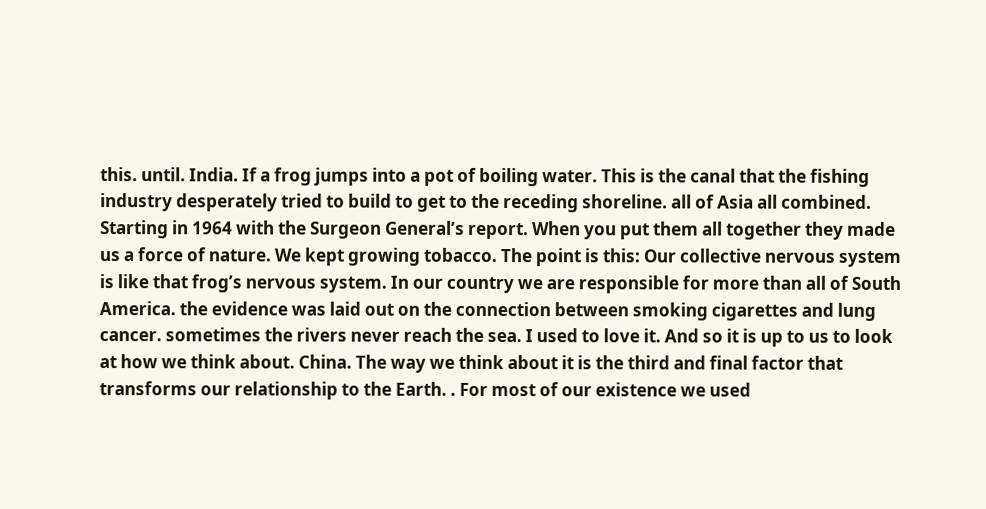this. until. India. If a frog jumps into a pot of boiling water. This is the canal that the fishing industry desperately tried to build to get to the receding shoreline. all of Asia all combined. Starting in 1964 with the Surgeon General’s report. When you put them all together they made us a force of nature. We kept growing tobacco. The point is this: Our collective nervous system is like that frog’s nervous system. In our country we are responsible for more than all of South America. the evidence was laid out on the connection between smoking cigarettes and lung cancer. sometimes the rivers never reach the sea. I used to love it. And so it is up to us to look at how we think about. China. The way we think about it is the third and final factor that transforms our relationship to the Earth. . For most of our existence we used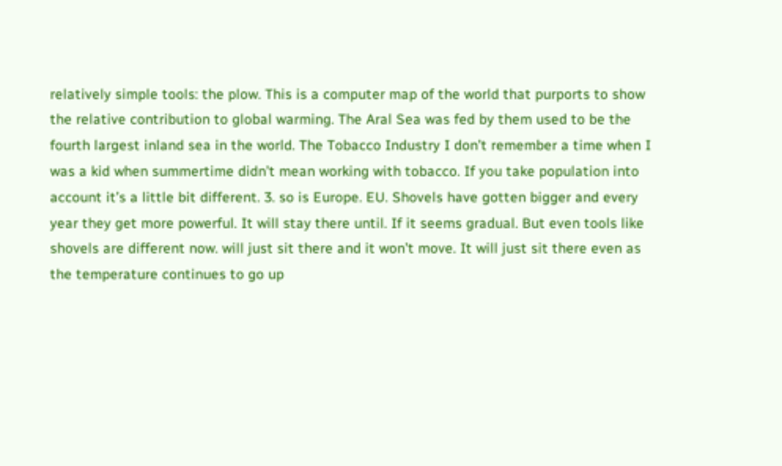relatively simple tools: the plow. This is a computer map of the world that purports to show the relative contribution to global warming. The Aral Sea was fed by them used to be the fourth largest inland sea in the world. The Tobacco Industry I don’t remember a time when I was a kid when summertime didn’t mean working with tobacco. If you take population into account it’s a little bit different. 3. so is Europe. EU. Shovels have gotten bigger and every year they get more powerful. It will stay there until. If it seems gradual. But even tools like shovels are different now. will just sit there and it won’t move. It will just sit there even as the temperature continues to go up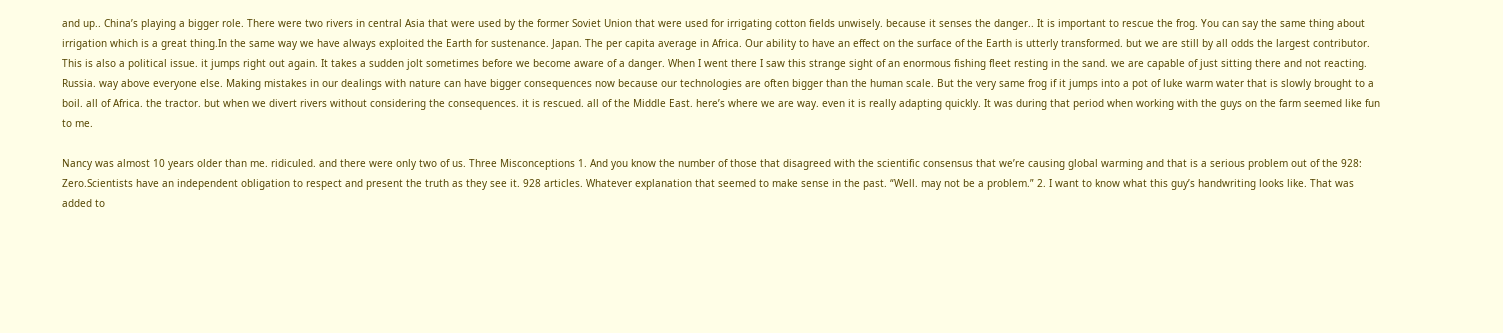and up.. China’s playing a bigger role. There were two rivers in central Asia that were used by the former Soviet Union that were used for irrigating cotton fields unwisely. because it senses the danger.. It is important to rescue the frog. You can say the same thing about irrigation which is a great thing.In the same way we have always exploited the Earth for sustenance. Japan. The per capita average in Africa. Our ability to have an effect on the surface of the Earth is utterly transformed. but we are still by all odds the largest contributor. This is also a political issue. it jumps right out again. It takes a sudden jolt sometimes before we become aware of a danger. When I went there I saw this strange sight of an enormous fishing fleet resting in the sand. we are capable of just sitting there and not reacting. Russia. way above everyone else. Making mistakes in our dealings with nature can have bigger consequences now because our technologies are often bigger than the human scale. But the very same frog if it jumps into a pot of luke warm water that is slowly brought to a boil. all of Africa. the tractor. but when we divert rivers without considering the consequences. it is rescued. all of the Middle East. here’s where we are way. even it is really adapting quickly. It was during that period when working with the guys on the farm seemed like fun to me.

Nancy was almost 10 years older than me. ridiculed. and there were only two of us. Three Misconceptions 1. And you know the number of those that disagreed with the scientific consensus that we’re causing global warming and that is a serious problem out of the 928: Zero.Scientists have an independent obligation to respect and present the truth as they see it. 928 articles. Whatever explanation that seemed to make sense in the past. “Well. may not be a problem.” 2. I want to know what this guy’s handwriting looks like. That was added to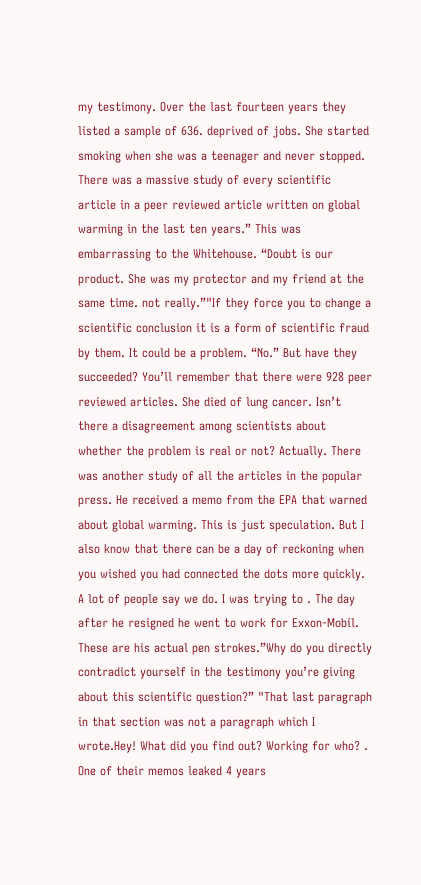my testimony. Over the last fourteen years they listed a sample of 636. deprived of jobs. She started smoking when she was a teenager and never stopped. There was a massive study of every scientific article in a peer reviewed article written on global warming in the last ten years.” This was embarrassing to the Whitehouse. “Doubt is our product. She was my protector and my friend at the same time. not really.”"If they force you to change a scientific conclusion it is a form of scientific fraud by them. It could be a problem. “No.” But have they succeeded? You’ll remember that there were 928 peer reviewed articles. She died of lung cancer. Isn’t there a disagreement among scientists about whether the problem is real or not? Actually. There was another study of all the articles in the popular press. He received a memo from the EPA that warned about global warming. This is just speculation. But I also know that there can be a day of reckoning when you wished you had connected the dots more quickly. A lot of people say we do. I was trying to . The day after he resigned he went to work for Exxon-Mobil. These are his actual pen strokes.”Why do you directly contradict yourself in the testimony you’re giving about this scientific question?” "That last paragraph in that section was not a paragraph which I wrote.Hey! What did you find out? Working for who? . One of their memos leaked 4 years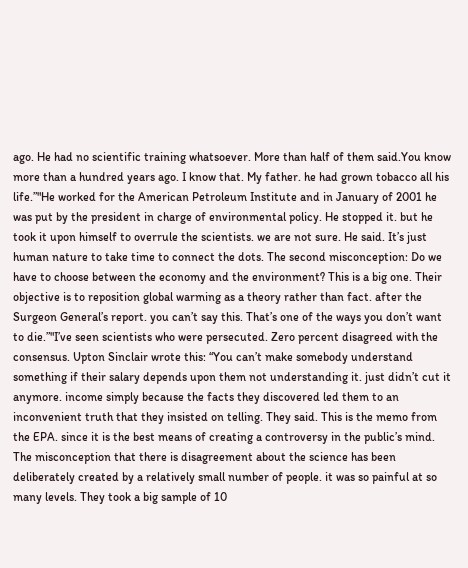ago. He had no scientific training whatsoever. More than half of them said.You know more than a hundred years ago. I know that. My father. he had grown tobacco all his life.”"He worked for the American Petroleum Institute and in January of 2001 he was put by the president in charge of environmental policy. He stopped it. but he took it upon himself to overrule the scientists. we are not sure. He said. It’s just human nature to take time to connect the dots. The second misconception: Do we have to choose between the economy and the environment? This is a big one. Their objective is to reposition global warming as a theory rather than fact. after the Surgeon General’s report. you can’t say this. That’s one of the ways you don’t want to die.”"I’ve seen scientists who were persecuted. Zero percent disagreed with the consensus. Upton Sinclair wrote this: “You can’t make somebody understand something if their salary depends upon them not understanding it. just didn’t cut it anymore. income simply because the facts they discovered led them to an inconvenient truth that they insisted on telling. They said. This is the memo from the EPA. since it is the best means of creating a controversy in the public’s mind. The misconception that there is disagreement about the science has been deliberately created by a relatively small number of people. it was so painful at so many levels. They took a big sample of 10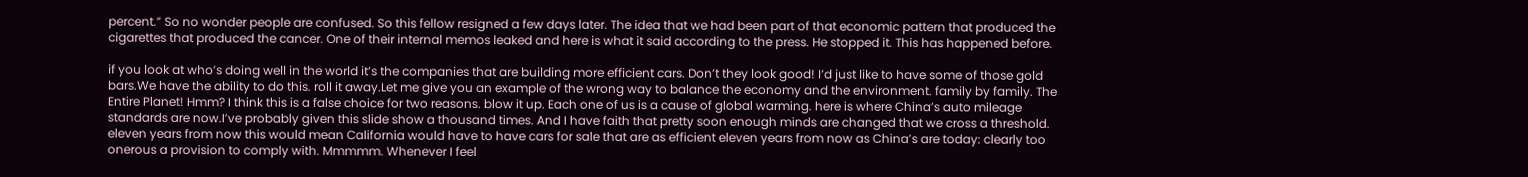percent.” So no wonder people are confused. So this fellow resigned a few days later. The idea that we had been part of that economic pattern that produced the cigarettes that produced the cancer. One of their internal memos leaked and here is what it said according to the press. He stopped it. This has happened before.

if you look at who’s doing well in the world it’s the companies that are building more efficient cars. Don’t they look good! I’d just like to have some of those gold bars.We have the ability to do this. roll it away.Let me give you an example of the wrong way to balance the economy and the environment. family by family. The Entire Planet! Hmm? I think this is a false choice for two reasons. blow it up. Each one of us is a cause of global warming. here is where China’s auto mileage standards are now.I’ve probably given this slide show a thousand times. And I have faith that pretty soon enough minds are changed that we cross a threshold. eleven years from now this would mean California would have to have cars for sale that are as efficient eleven years from now as China’s are today: clearly too onerous a provision to comply with. Mmmmm. Whenever I feel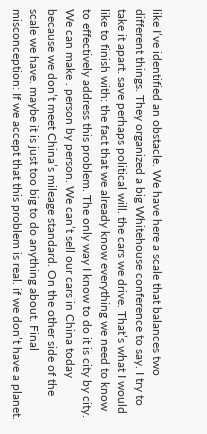like I’ve identified an obstacle. We have here a scale that balances two different things. They organized a big Whitehouse conference to say. I try to take it apart. save perhaps political will. the cars we drive. That’s what I would like to finish with: the fact that we already know everything we need to know to effectively address this problem. The only way I know to do it is city by city. We can make . person by person. We can’t sell our cars in China today because we don’t meet China’s mileage standard. On the other side of the scale we have. maybe it is just too big to do anything about. Final misconception: If we accept that this problem is real. if we don’t have a planet.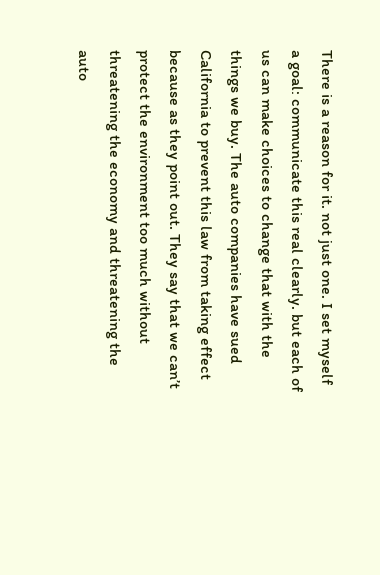There is a reason for it. not just one. I set myself a goal: communicate this real clearly. but each of us can make choices to change that with the things we buy. The auto companies have sued California to prevent this law from taking effect because as they point out. They say that we can’t protect the environment too much without threatening the economy and threatening the auto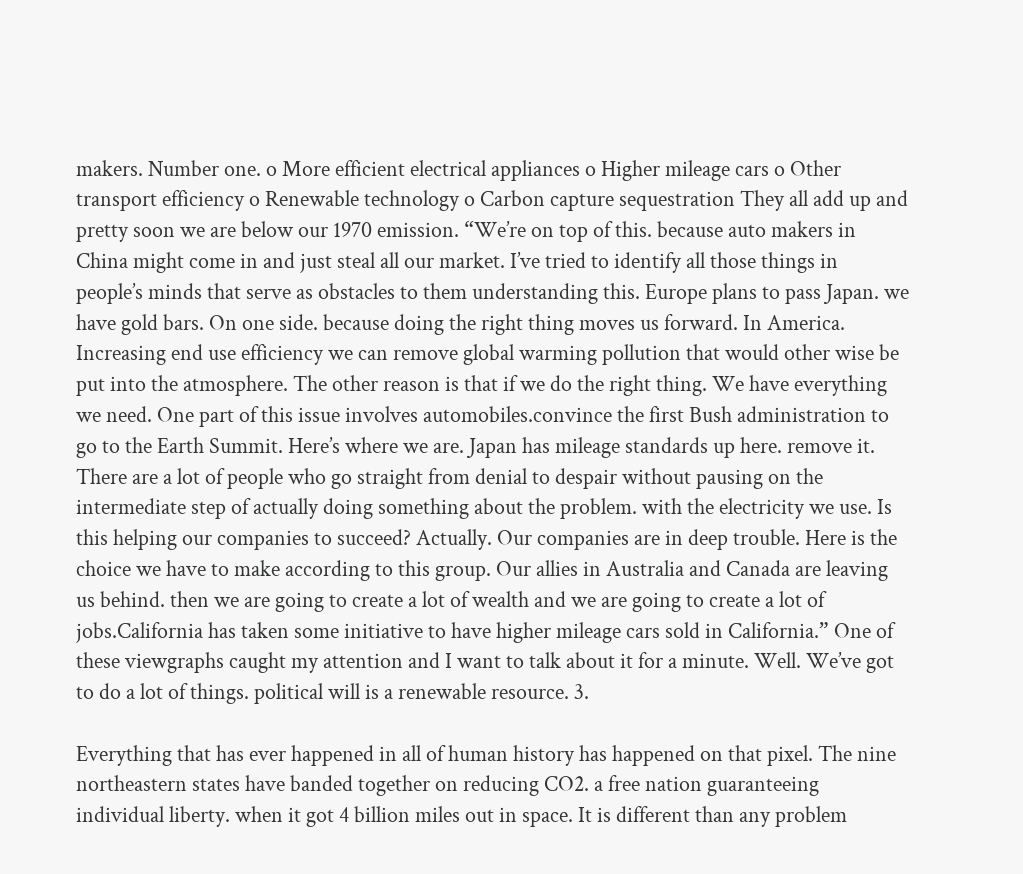makers. Number one. o More efficient electrical appliances o Higher mileage cars o Other transport efficiency o Renewable technology o Carbon capture sequestration They all add up and pretty soon we are below our 1970 emission. “We’re on top of this. because auto makers in China might come in and just steal all our market. I’ve tried to identify all those things in people’s minds that serve as obstacles to them understanding this. Europe plans to pass Japan. we have gold bars. On one side. because doing the right thing moves us forward. In America. Increasing end use efficiency we can remove global warming pollution that would other wise be put into the atmosphere. The other reason is that if we do the right thing. We have everything we need. One part of this issue involves automobiles.convince the first Bush administration to go to the Earth Summit. Here’s where we are. Japan has mileage standards up here. remove it. There are a lot of people who go straight from denial to despair without pausing on the intermediate step of actually doing something about the problem. with the electricity we use. Is this helping our companies to succeed? Actually. Our companies are in deep trouble. Here is the choice we have to make according to this group. Our allies in Australia and Canada are leaving us behind. then we are going to create a lot of wealth and we are going to create a lot of jobs.California has taken some initiative to have higher mileage cars sold in California.” One of these viewgraphs caught my attention and I want to talk about it for a minute. Well. We’ve got to do a lot of things. political will is a renewable resource. 3.

Everything that has ever happened in all of human history has happened on that pixel. The nine northeastern states have banded together on reducing CO2. a free nation guaranteeing individual liberty. when it got 4 billion miles out in space. It is different than any problem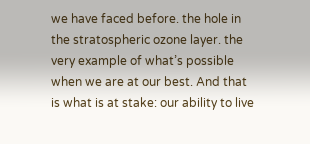we have faced before. the hole in the stratospheric ozone layer. the very example of what’s possible when we are at our best. And that is what is at stake: our ability to live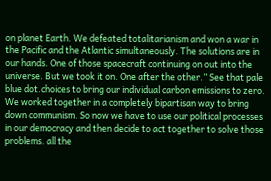on planet Earth. We defeated totalitarianism and won a war in the Pacific and the Atlantic simultaneously. The solutions are in our hands. One of those spacecraft continuing on out into the universe. But we took it on. One after the other.” See that pale blue dot.choices to bring our individual carbon emissions to zero. We worked together in a completely bipartisan way to bring down communism. So now we have to use our political processes in our democracy and then decide to act together to solve those problems. all the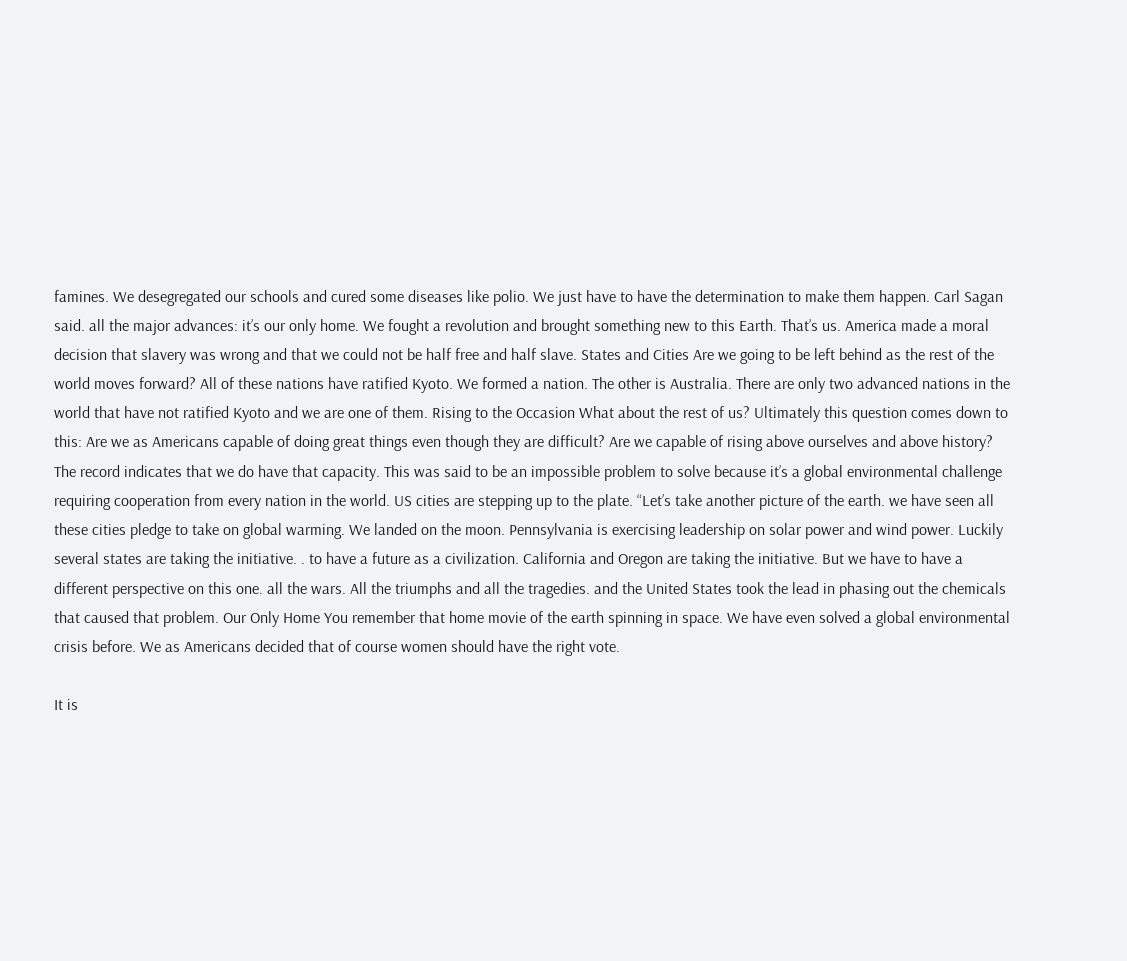famines. We desegregated our schools and cured some diseases like polio. We just have to have the determination to make them happen. Carl Sagan said. all the major advances: it’s our only home. We fought a revolution and brought something new to this Earth. That’s us. America made a moral decision that slavery was wrong and that we could not be half free and half slave. States and Cities Are we going to be left behind as the rest of the world moves forward? All of these nations have ratified Kyoto. We formed a nation. The other is Australia. There are only two advanced nations in the world that have not ratified Kyoto and we are one of them. Rising to the Occasion What about the rest of us? Ultimately this question comes down to this: Are we as Americans capable of doing great things even though they are difficult? Are we capable of rising above ourselves and above history? The record indicates that we do have that capacity. This was said to be an impossible problem to solve because it’s a global environmental challenge requiring cooperation from every nation in the world. US cities are stepping up to the plate. “Let’s take another picture of the earth. we have seen all these cities pledge to take on global warming. We landed on the moon. Pennsylvania is exercising leadership on solar power and wind power. Luckily several states are taking the initiative. . to have a future as a civilization. California and Oregon are taking the initiative. But we have to have a different perspective on this one. all the wars. All the triumphs and all the tragedies. and the United States took the lead in phasing out the chemicals that caused that problem. Our Only Home You remember that home movie of the earth spinning in space. We have even solved a global environmental crisis before. We as Americans decided that of course women should have the right vote.

It is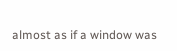almost as if a window was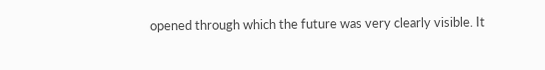opened through which the future was very clearly visible. It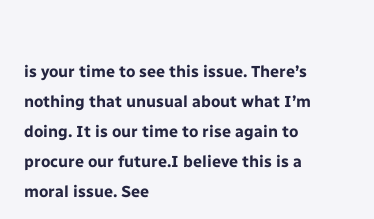is your time to see this issue. There’s nothing that unusual about what I’m doing. It is our time to rise again to procure our future.I believe this is a moral issue. See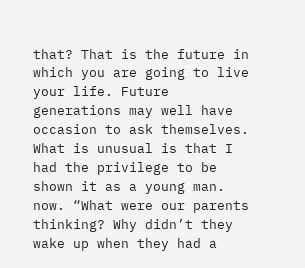that? That is the future in which you are going to live your life. Future generations may well have occasion to ask themselves. What is unusual is that I had the privilege to be shown it as a young man. now. “What were our parents thinking? Why didn’t they wake up when they had a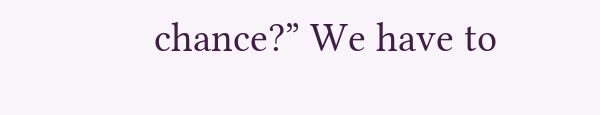chance?” We have to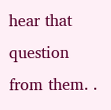hear that question from them. .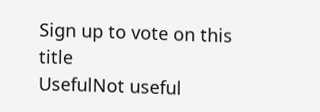Sign up to vote on this title
UsefulNot useful